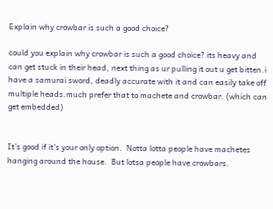Explain why crowbar is such a good choice?

could you explain why crowbar is such a good choice? its heavy and can get stuck in their head, next thing as ur pulling it out u get bitten.i have a samurai sword, deadly accurate with it and can easily take off multiple heads.much prefer that to machete and crowbar. (which can get embedded)


It’s good if it’s your only option.  Notta lotta people have machetes hanging around the house.  But lotsa people have crowbars.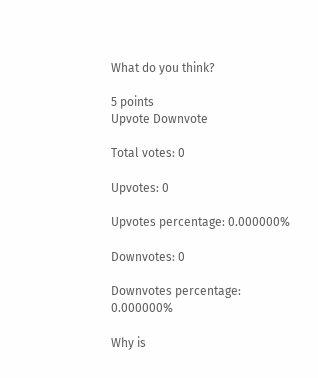What do you think?

5 points
Upvote Downvote

Total votes: 0

Upvotes: 0

Upvotes percentage: 0.000000%

Downvotes: 0

Downvotes percentage: 0.000000%

Why is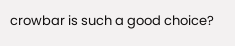crowbar is such a good choice?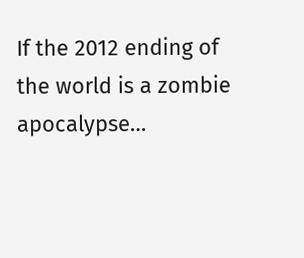If the 2012 ending of the world is a zombie apocalypse…